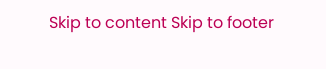Skip to content Skip to footer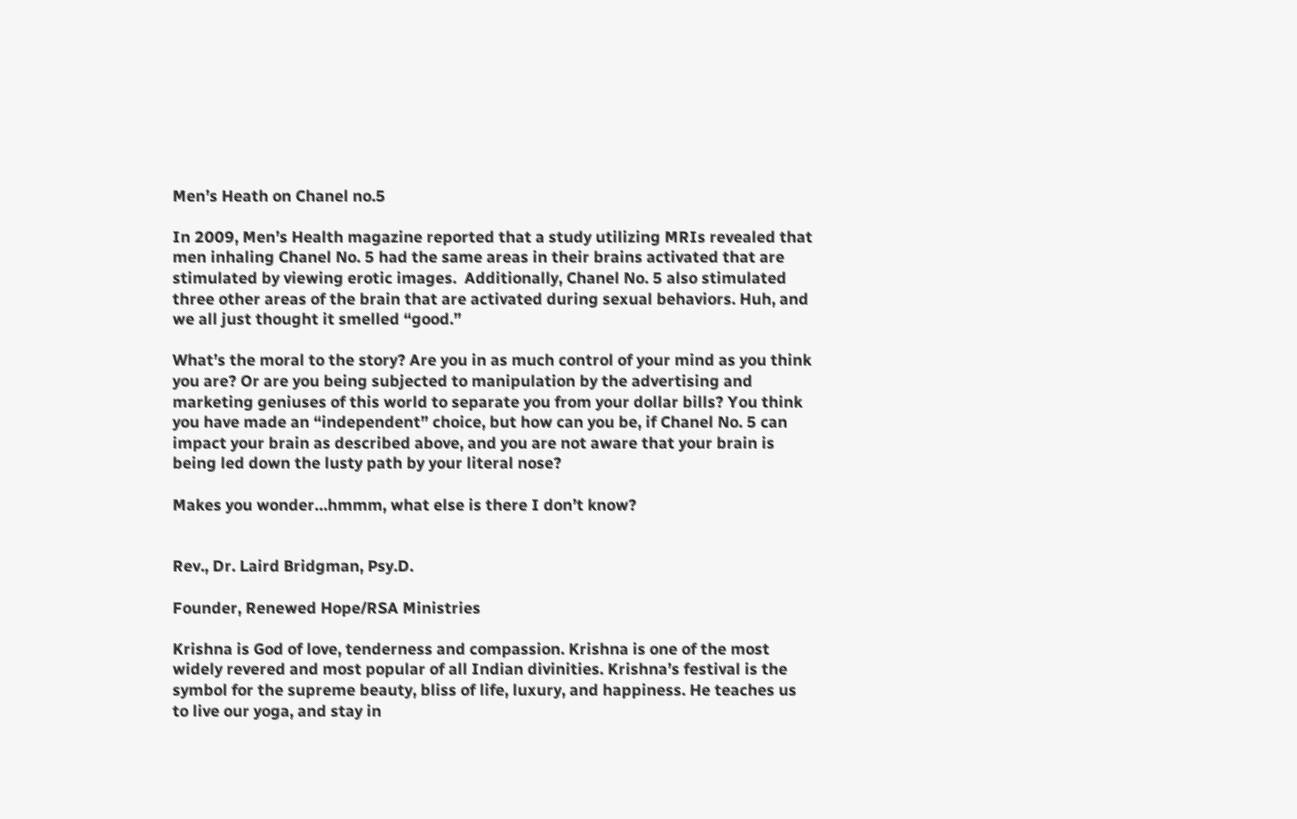Men’s Heath on Chanel no.5

In 2009, Men’s Health magazine reported that a study utilizing MRIs revealed that men inhaling Chanel No. 5 had the same areas in their brains activated that are stimulated by viewing erotic images.  Additionally, Chanel No. 5 also stimulated three other areas of the brain that are activated during sexual behaviors. Huh, and we all just thought it smelled “good.”

What’s the moral to the story? Are you in as much control of your mind as you think you are? Or are you being subjected to manipulation by the advertising and marketing geniuses of this world to separate you from your dollar bills? You think you have made an “independent” choice, but how can you be, if Chanel No. 5 can impact your brain as described above, and you are not aware that your brain is being led down the lusty path by your literal nose?

Makes you wonder…hmmm, what else is there I don’t know?


Rev., Dr. Laird Bridgman, Psy.D.

Founder, Renewed Hope/RSA Ministries

Krishna is God of love, tenderness and compassion. Krishna is one of the most widely revered and most popular of all Indian divinities. Krishna’s festival is the symbol for the supreme beauty, bliss of life, luxury, and happiness. He teaches us to live our yoga, and stay in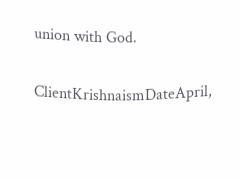union with God.

ClientKrishnaismDateApril,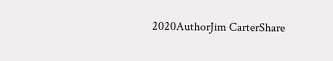2020AuthorJim CarterShare